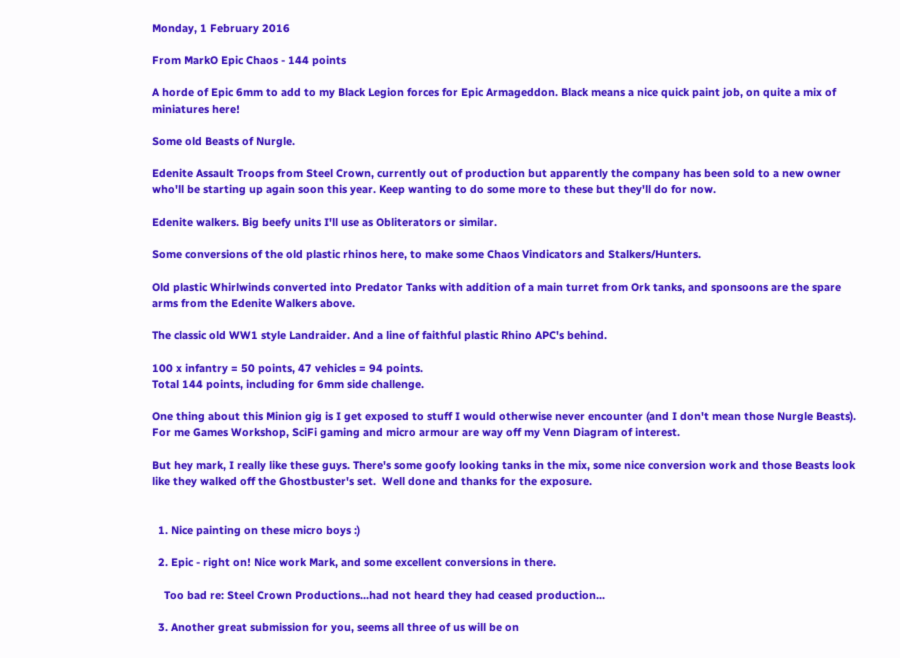Monday, 1 February 2016

From MarkO Epic Chaos - 144 points

A horde of Epic 6mm to add to my Black Legion forces for Epic Armageddon. Black means a nice quick paint job, on quite a mix of miniatures here!

Some old Beasts of Nurgle.

Edenite Assault Troops from Steel Crown, currently out of production but apparently the company has been sold to a new owner who'll be starting up again soon this year. Keep wanting to do some more to these but they'll do for now.

Edenite walkers. Big beefy units I'll use as Obliterators or similar.

Some conversions of the old plastic rhinos here, to make some Chaos Vindicators and Stalkers/Hunters.

Old plastic Whirlwinds converted into Predator Tanks with addition of a main turret from Ork tanks, and sponsoons are the spare arms from the Edenite Walkers above.

The classic old WW1 style Landraider. And a line of faithful plastic Rhino APC's behind.

100 x infantry = 50 points, 47 vehicles = 94 points.
Total 144 points, including for 6mm side challenge.

One thing about this Minion gig is I get exposed to stuff I would otherwise never encounter (and I don't mean those Nurgle Beasts).  For me Games Workshop, SciFi gaming and micro armour are way off my Venn Diagram of interest.

But hey mark, I really like these guys. There's some goofy looking tanks in the mix, some nice conversion work and those Beasts look like they walked off the Ghostbuster's set.  Well done and thanks for the exposure.


  1. Nice painting on these micro boys :)

  2. Epic - right on! Nice work Mark, and some excellent conversions in there.

    Too bad re: Steel Crown Productions...had not heard they had ceased production...

  3. Another great submission for you, seems all three of us will be on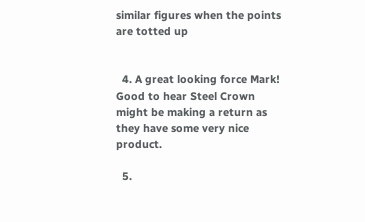similar figures when the points are totted up


  4. A great looking force Mark! Good to hear Steel Crown might be making a return as they have some very nice product.

  5.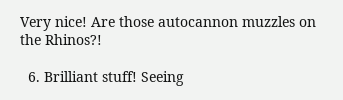Very nice! Are those autocannon muzzles on the Rhinos?!

  6. Brilliant stuff! Seeing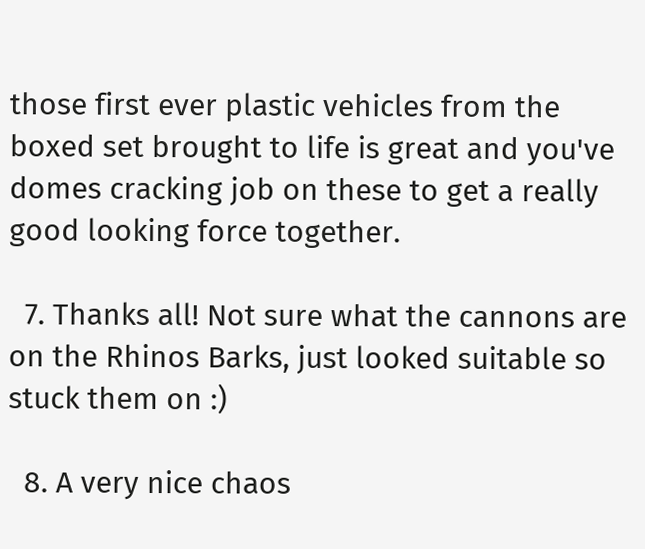those first ever plastic vehicles from the boxed set brought to life is great and you've domes cracking job on these to get a really good looking force together.

  7. Thanks all! Not sure what the cannons are on the Rhinos Barks, just looked suitable so stuck them on :)

  8. A very nice chaos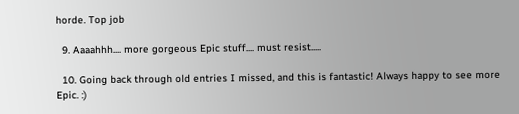horde. Top job

  9. Aaaahhh.... more gorgeous Epic stuff.... must resist.....

  10. Going back through old entries I missed, and this is fantastic! Always happy to see more Epic. :)